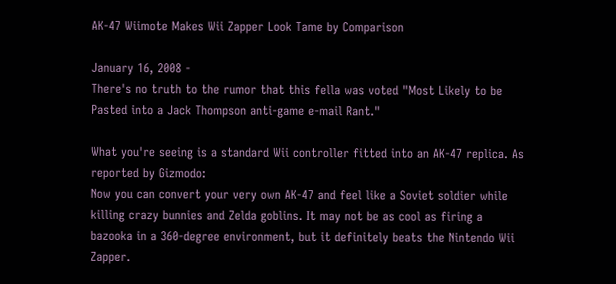AK-47 Wiimote Makes Wii Zapper Look Tame by Comparison

January 16, 2008 -
There's no truth to the rumor that this fella was voted "Most Likely to be Pasted into a Jack Thompson anti-game e-mail Rant."

What you're seeing is a standard Wii controller fitted into an AK-47 replica. As reported by Gizmodo:
Now you can convert your very own AK-47 and feel like a Soviet soldier while killing crazy bunnies and Zelda goblins. It may not be as cool as firing a bazooka in a 360-degree environment, but it definitely beats the Nintendo Wii Zapper.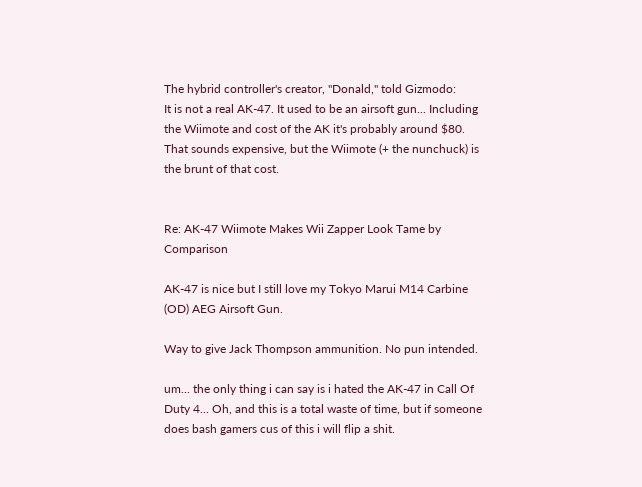The hybrid controller's creator, "Donald," told Gizmodo:
It is not a real AK-47. It used to be an airsoft gun... Including the Wiimote and cost of the AK it's probably around $80. That sounds expensive, but the Wiimote (+ the nunchuck) is the brunt of that cost.


Re: AK-47 Wiimote Makes Wii Zapper Look Tame by Comparison

AK-47 is nice but I still love my Tokyo Marui M14 Carbine (OD) AEG Airsoft Gun.

Way to give Jack Thompson ammunition. No pun intended.

um... the only thing i can say is i hated the AK-47 in Call Of Duty 4... Oh, and this is a total waste of time, but if someone does bash gamers cus of this i will flip a shit.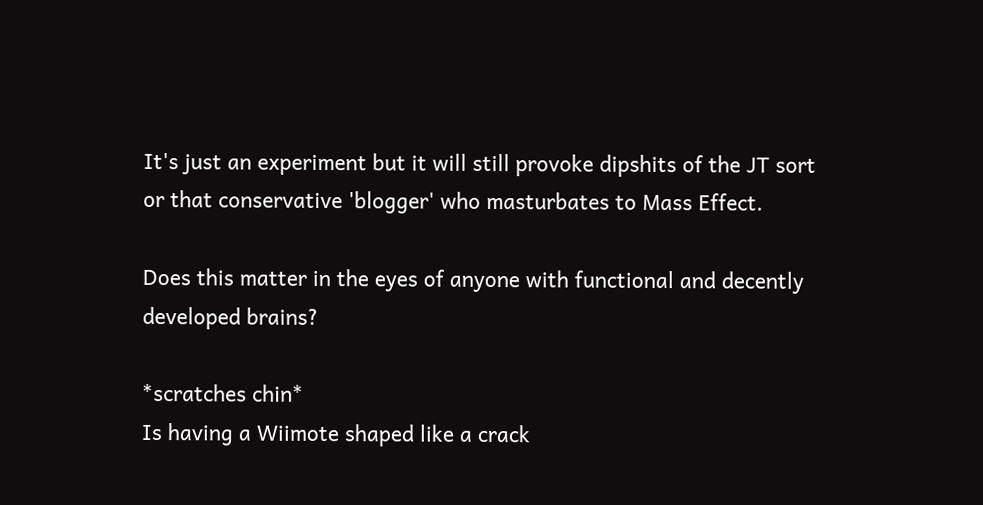It's just an experiment but it will still provoke dipshits of the JT sort or that conservative 'blogger' who masturbates to Mass Effect.

Does this matter in the eyes of anyone with functional and decently developed brains?

*scratches chin*
Is having a Wiimote shaped like a crack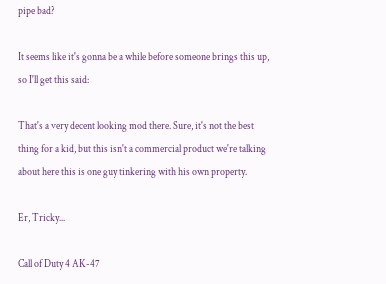pipe bad?

It seems like it's gonna be a while before someone brings this up, so I'll get this said:

That's a very decent looking mod there. Sure, it's not the best thing for a kid, but this isn't a commercial product we're talking about here this is one guy tinkering with his own property.

Er, Tricky...

Call of Duty 4 AK-47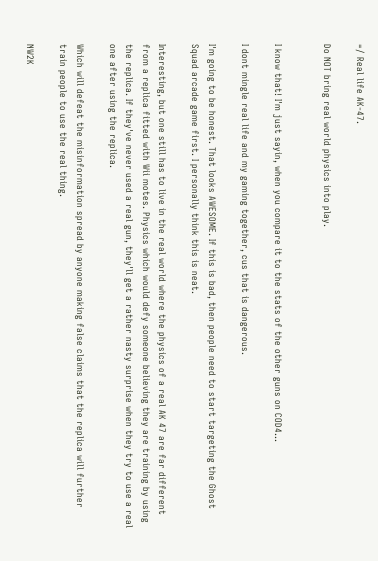=/ Real life AK-47.

Do NOT bring real world physics into play.


I know that! I'm just sayin, when you compare it to the stats of the other guns on COD4...

I dont mingle real life and my gaming together, cus that is dangerous.

I'm going to be honest. That looks AWESOME. If this is bad, then people need to start targeting the Ghost Squad arcade game first. I personally think this is neat.

Interesting, but one still has to live in the real world where the physics of a real AK 47 are far different from a replica fitted with Wii motes. Physics which would defy someone believing they are training by using the replica. If they've never used a real gun, they'll get a rather nasty surprise when they try to use a real one after using the replica.

Which will defeat the misinformation spread by anyone making false claims that the replica will further train people to use the real thing.

NW2K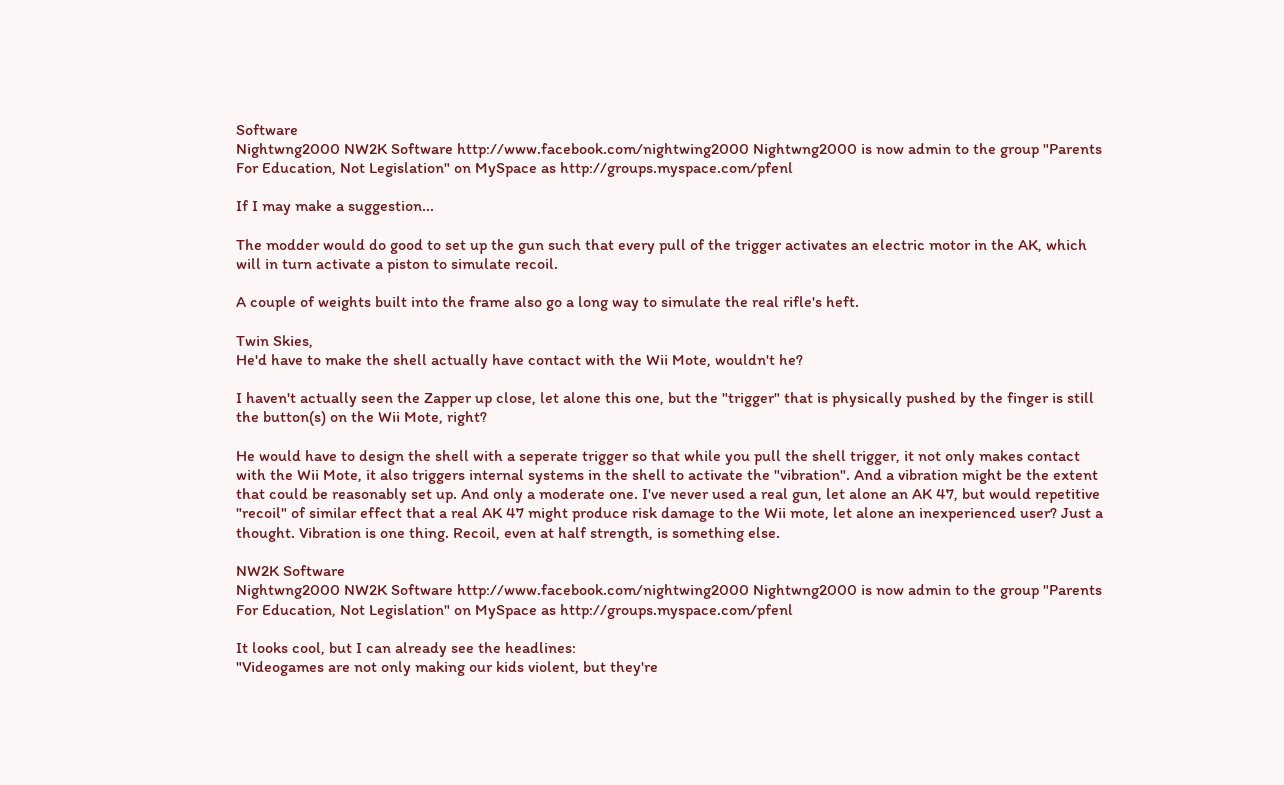Software
Nightwng2000 NW2K Software http://www.facebook.com/nightwing2000 Nightwng2000 is now admin to the group "Parents For Education, Not Legislation" on MySpace as http://groups.myspace.com/pfenl

If I may make a suggestion...

The modder would do good to set up the gun such that every pull of the trigger activates an electric motor in the AK, which will in turn activate a piston to simulate recoil.

A couple of weights built into the frame also go a long way to simulate the real rifle's heft.

Twin Skies,
He'd have to make the shell actually have contact with the Wii Mote, wouldn't he?

I haven't actually seen the Zapper up close, let alone this one, but the "trigger" that is physically pushed by the finger is still the button(s) on the Wii Mote, right?

He would have to design the shell with a seperate trigger so that while you pull the shell trigger, it not only makes contact with the Wii Mote, it also triggers internal systems in the shell to activate the "vibration". And a vibration might be the extent that could be reasonably set up. And only a moderate one. I've never used a real gun, let alone an AK 47, but would repetitive "recoil" of similar effect that a real AK 47 might produce risk damage to the Wii mote, let alone an inexperienced user? Just a thought. Vibration is one thing. Recoil, even at half strength, is something else.

NW2K Software
Nightwng2000 NW2K Software http://www.facebook.com/nightwing2000 Nightwng2000 is now admin to the group "Parents For Education, Not Legislation" on MySpace as http://groups.myspace.com/pfenl

It looks cool, but I can already see the headlines:
"Videogames are not only making our kids violent, but they're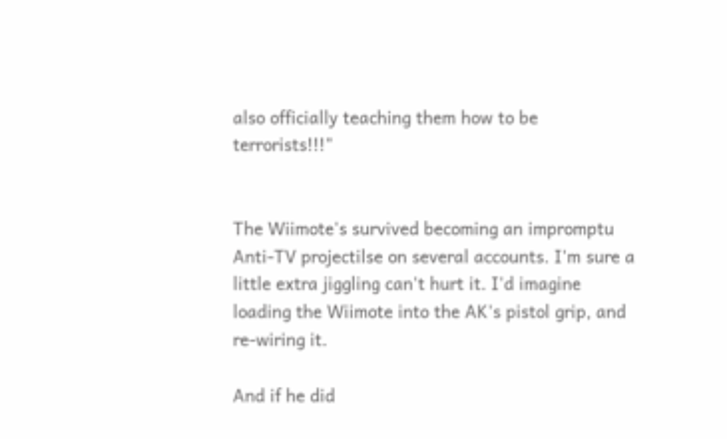also officially teaching them how to be terrorists!!!"


The Wiimote's survived becoming an impromptu Anti-TV projectilse on several accounts. I'm sure a little extra jiggling can't hurt it. I'd imagine loading the Wiimote into the AK's pistol grip, and re-wiring it.

And if he did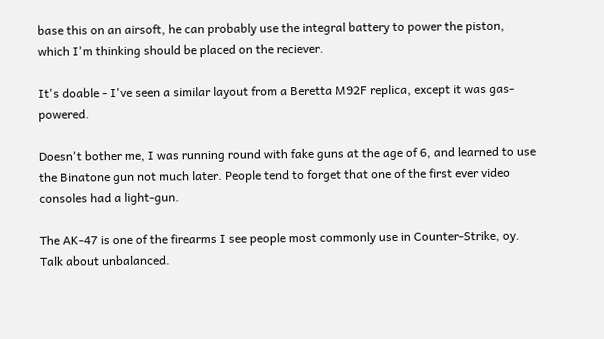base this on an airsoft, he can probably use the integral battery to power the piston, which I'm thinking should be placed on the reciever.

It's doable - I've seen a similar layout from a Beretta M92F replica, except it was gas-powered.

Doesn't bother me, I was running round with fake guns at the age of 6, and learned to use the Binatone gun not much later. People tend to forget that one of the first ever video consoles had a light-gun.

The AK-47 is one of the firearms I see people most commonly use in Counter-Strike, oy. Talk about unbalanced.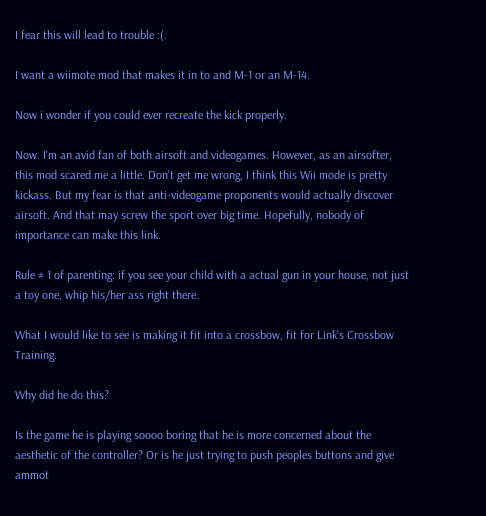I fear this will lead to trouble :(.

I want a wiimote mod that makes it in to and M-1 or an M-14.

Now i wonder if you could ever recreate the kick properly.

Now. I'm an avid fan of both airsoft and videogames. However, as an airsofter, this mod scared me a little. Don't get me wrong, I think this Wii mode is pretty kickass. But my fear is that anti-videogame proponents would actually discover airsoft. And that may screw the sport over big time. Hopefully, nobody of importance can make this link.

Rule # 1 of parenting: if you see your child with a actual gun in your house, not just a toy one, whip his/her ass right there.

What I would like to see is making it fit into a crossbow, fit for Link's Crossbow Training.

Why did he do this?

Is the game he is playing soooo boring that he is more concerned about the aesthetic of the controller? Or is he just trying to push peoples buttons and give ammot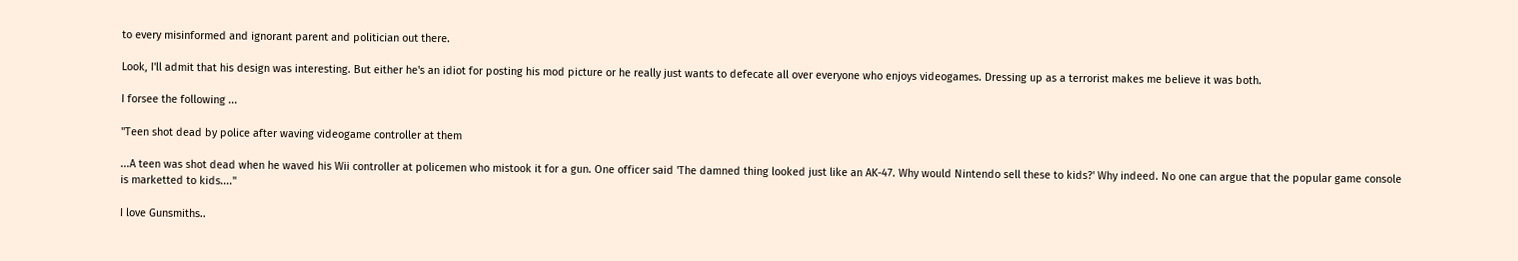to every misinformed and ignorant parent and politician out there.

Look, I'll admit that his design was interesting. But either he's an idiot for posting his mod picture or he really just wants to defecate all over everyone who enjoys videogames. Dressing up as a terrorist makes me believe it was both.

I forsee the following ...

"Teen shot dead by police after waving videogame controller at them

...A teen was shot dead when he waved his Wii controller at policemen who mistook it for a gun. One officer said 'The damned thing looked just like an AK-47. Why would Nintendo sell these to kids?' Why indeed. No one can argue that the popular game console is marketted to kids...."

I love Gunsmiths..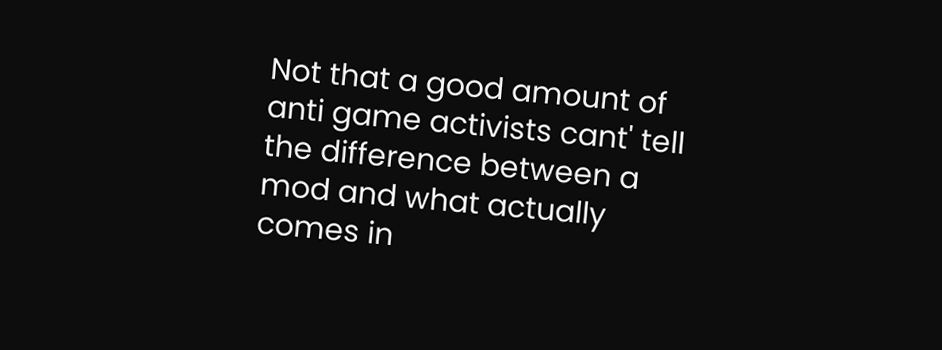Not that a good amount of anti game activists cant' tell the difference between a mod and what actually comes in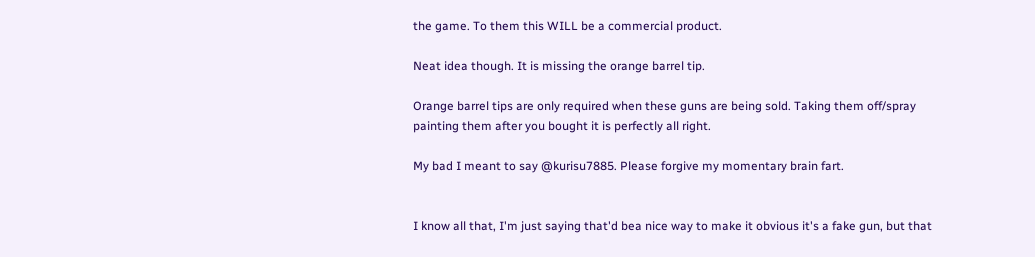the game. To them this WILL be a commercial product.

Neat idea though. It is missing the orange barrel tip.

Orange barrel tips are only required when these guns are being sold. Taking them off/spray painting them after you bought it is perfectly all right.

My bad I meant to say @kurisu7885. Please forgive my momentary brain fart.


I know all that, I'm just saying that'd bea nice way to make it obvious it's a fake gun, but that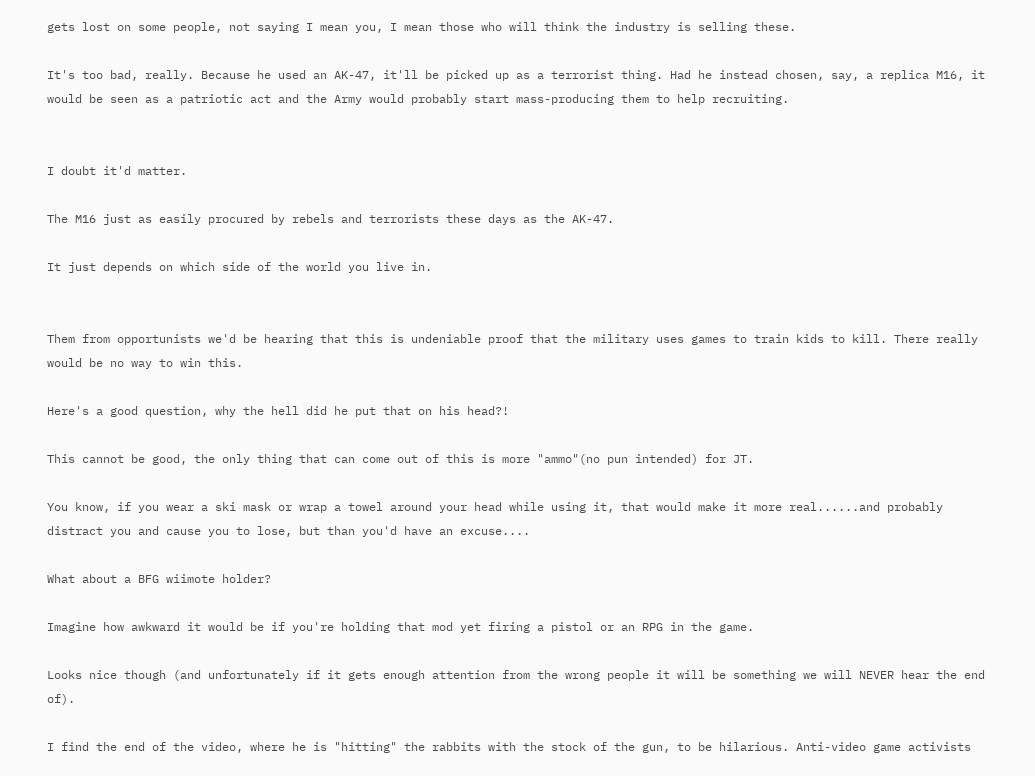gets lost on some people, not saying I mean you, I mean those who will think the industry is selling these.

It's too bad, really. Because he used an AK-47, it'll be picked up as a terrorist thing. Had he instead chosen, say, a replica M16, it would be seen as a patriotic act and the Army would probably start mass-producing them to help recruiting.


I doubt it'd matter.

The M16 just as easily procured by rebels and terrorists these days as the AK-47.

It just depends on which side of the world you live in.


Them from opportunists we'd be hearing that this is undeniable proof that the military uses games to train kids to kill. There really would be no way to win this.

Here's a good question, why the hell did he put that on his head?!

This cannot be good, the only thing that can come out of this is more "ammo"(no pun intended) for JT.

You know, if you wear a ski mask or wrap a towel around your head while using it, that would make it more real......and probably distract you and cause you to lose, but than you'd have an excuse....

What about a BFG wiimote holder?

Imagine how awkward it would be if you're holding that mod yet firing a pistol or an RPG in the game.

Looks nice though (and unfortunately if it gets enough attention from the wrong people it will be something we will NEVER hear the end of).

I find the end of the video, where he is "hitting" the rabbits with the stock of the gun, to be hilarious. Anti-video game activists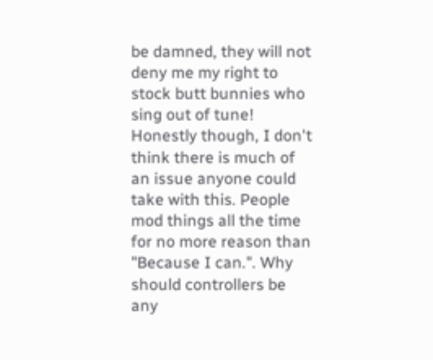be damned, they will not deny me my right to stock butt bunnies who sing out of tune! Honestly though, I don't think there is much of an issue anyone could take with this. People mod things all the time for no more reason than "Because I can.". Why should controllers be any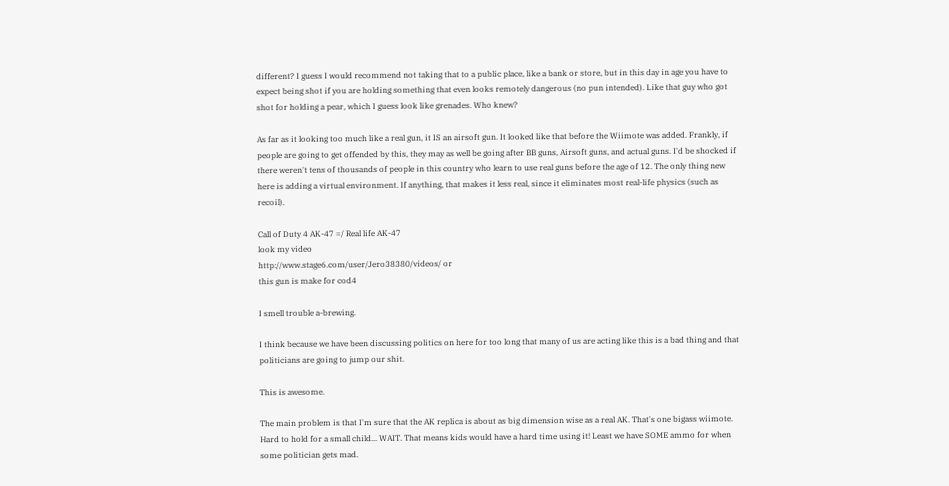different? I guess I would recommend not taking that to a public place, like a bank or store, but in this day in age you have to expect being shot if you are holding something that even looks remotely dangerous (no pun intended). Like that guy who got shot for holding a pear, which I guess look like grenades. Who knew?

As far as it looking too much like a real gun, it IS an airsoft gun. It looked like that before the Wiimote was added. Frankly, if people are going to get offended by this, they may as well be going after BB guns, Airsoft guns, and actual guns. I'd be shocked if there weren't tens of thousands of people in this country who learn to use real guns before the age of 12. The only thing new here is adding a virtual environment. If anything, that makes it less real, since it eliminates most real-life physics (such as recoil).

Call of Duty 4 AK-47 =/ Real life AK-47
look my video
http://www.stage6.com/user/Jero38380/videos/ or
this gun is make for cod4

I smell trouble a-brewing.

I think because we have been discussing politics on here for too long that many of us are acting like this is a bad thing and that politicians are going to jump our shit.

This is awesome.

The main problem is that I'm sure that the AK replica is about as big dimension wise as a real AK. That's one bigass wiimote. Hard to hold for a small child... WAIT. That means kids would have a hard time using it! Least we have SOME ammo for when some politician gets mad.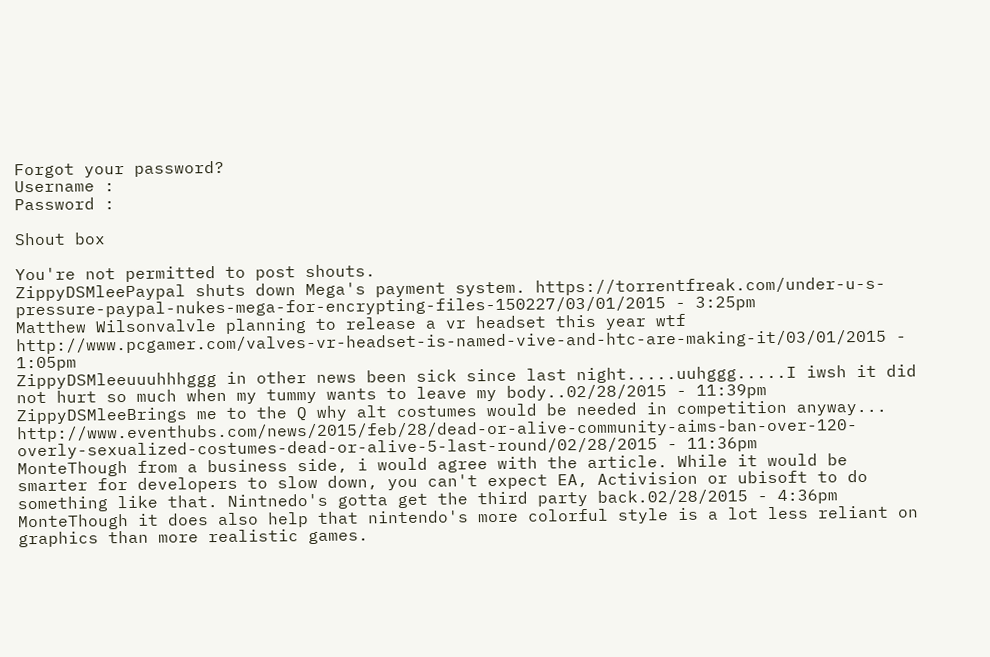Forgot your password?
Username :
Password :

Shout box

You're not permitted to post shouts.
ZippyDSMleePaypal shuts down Mega's payment system. https://torrentfreak.com/under-u-s-pressure-paypal-nukes-mega-for-encrypting-files-150227/03/01/2015 - 3:25pm
Matthew Wilsonvalvle planning to release a vr headset this year wtf http://www.pcgamer.com/valves-vr-headset-is-named-vive-and-htc-are-making-it/03/01/2015 - 1:05pm
ZippyDSMleeuuuhhhggg in other news been sick since last night.....uuhggg.....I iwsh it did not hurt so much when my tummy wants to leave my body..02/28/2015 - 11:39pm
ZippyDSMleeBrings me to the Q why alt costumes would be needed in competition anyway... http://www.eventhubs.com/news/2015/feb/28/dead-or-alive-community-aims-ban-over-120-overly-sexualized-costumes-dead-or-alive-5-last-round/02/28/2015 - 11:36pm
MonteThough from a business side, i would agree with the article. While it would be smarter for developers to slow down, you can't expect EA, Activision or ubisoft to do something like that. Nintnedo's gotta get the third party back.02/28/2015 - 4:36pm
MonteThough it does also help that nintendo's more colorful style is a lot less reliant on graphics than more realistic games.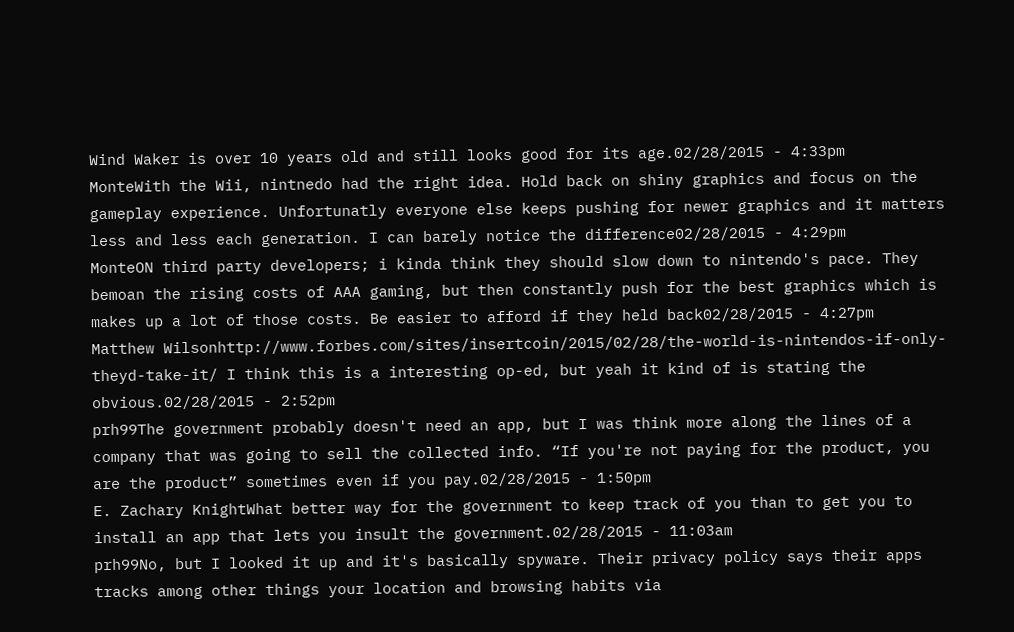Wind Waker is over 10 years old and still looks good for its age.02/28/2015 - 4:33pm
MonteWith the Wii, nintnedo had the right idea. Hold back on shiny graphics and focus on the gameplay experience. Unfortunatly everyone else keeps pushing for newer graphics and it matters less and less each generation. I can barely notice the difference02/28/2015 - 4:29pm
MonteON third party developers; i kinda think they should slow down to nintendo's pace. They bemoan the rising costs of AAA gaming, but then constantly push for the best graphics which is makes up a lot of those costs. Be easier to afford if they held back02/28/2015 - 4:27pm
Matthew Wilsonhttp://www.forbes.com/sites/insertcoin/2015/02/28/the-world-is-nintendos-if-only-theyd-take-it/ I think this is a interesting op-ed, but yeah it kind of is stating the obvious.02/28/2015 - 2:52pm
prh99The government probably doesn't need an app, but I was think more along the lines of a company that was going to sell the collected info. “If you're not paying for the product, you are the product” sometimes even if you pay.02/28/2015 - 1:50pm
E. Zachary KnightWhat better way for the government to keep track of you than to get you to install an app that lets you insult the government.02/28/2015 - 11:03am
prh99No, but I looked it up and it's basically spyware. Their privacy policy says their apps tracks among other things your location and browsing habits via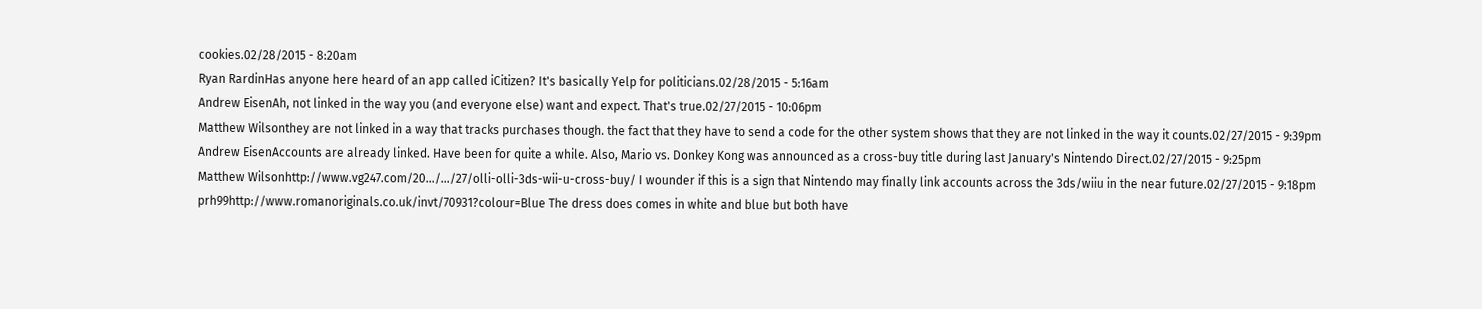cookies.02/28/2015 - 8:20am
Ryan RardinHas anyone here heard of an app called iCitizen? It's basically Yelp for politicians.02/28/2015 - 5:16am
Andrew EisenAh, not linked in the way you (and everyone else) want and expect. That's true.02/27/2015 - 10:06pm
Matthew Wilsonthey are not linked in a way that tracks purchases though. the fact that they have to send a code for the other system shows that they are not linked in the way it counts.02/27/2015 - 9:39pm
Andrew EisenAccounts are already linked. Have been for quite a while. Also, Mario vs. Donkey Kong was announced as a cross-buy title during last January's Nintendo Direct.02/27/2015 - 9:25pm
Matthew Wilsonhttp://www.vg247.com/20…/…/27/olli-olli-3ds-wii-u-cross-buy/ I wounder if this is a sign that Nintendo may finally link accounts across the 3ds/wiiu in the near future.02/27/2015 - 9:18pm
prh99http://www.romanoriginals.co.uk/invt/70931?colour=Blue The dress does comes in white and blue but both have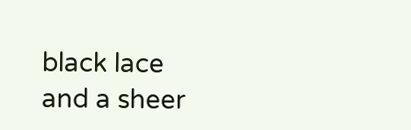black lace and a sheer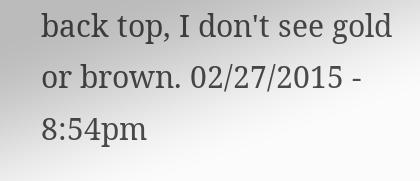back top, I don't see gold or brown. 02/27/2015 - 8:54pm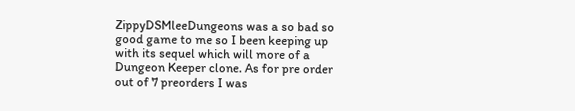ZippyDSMleeDungeons was a so bad so good game to me so I been keeping up with its sequel which will more of a Dungeon Keeper clone. As for pre order out of 7 preorders I was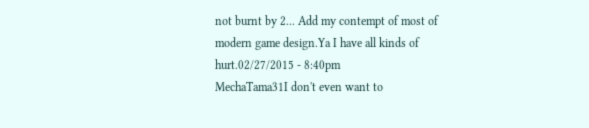not burnt by 2... Add my contempt of most of modern game design.Ya I have all kinds of hurt.02/27/2015 - 8:40pm
MechaTama31I don't even want to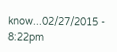know...02/27/2015 - 8:22pm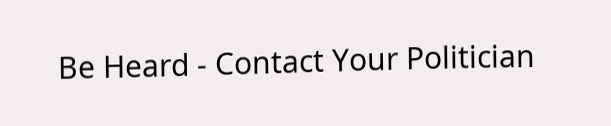Be Heard - Contact Your Politician